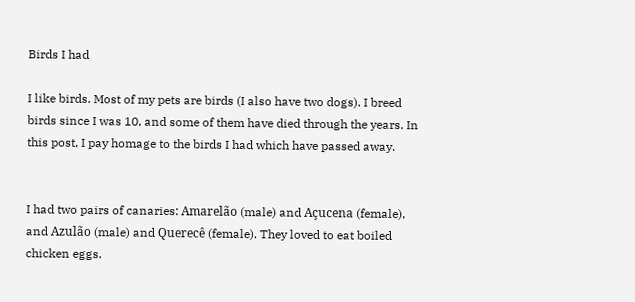Birds I had

I like birds. Most of my pets are birds (I also have two dogs). I breed birds since I was 10, and some of them have died through the years. In this post, I pay homage to the birds I had which have passed away.


I had two pairs of canaries: Amarelão (male) and Açucena (female), and Azulão (male) and Querecê (female). They loved to eat boiled chicken eggs.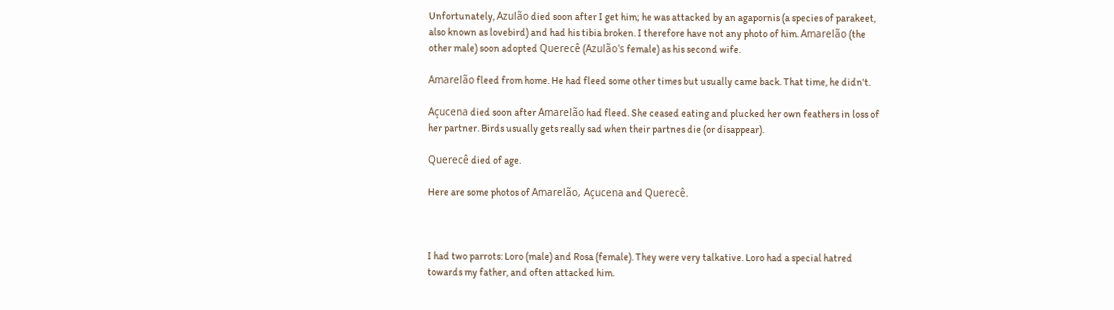Unfortunately, Azulão died soon after I get him; he was attacked by an agapornis (a species of parakeet, also known as lovebird) and had his tibia broken. I therefore have not any photo of him. Amarelão (the other male) soon adopted Querecê (Azulão's female) as his second wife.

Amarelão fleed from home. He had fleed some other times but usually came back. That time, he didn't.

Açucena died soon after Amarelão had fleed. She ceased eating and plucked her own feathers in loss of her partner. Birds usually gets really sad when their partnes die (or disappear).

Querecê died of age.

Here are some photos of Amarelão, Açucena and Querecê.



I had two parrots: Loro (male) and Rosa (female). They were very talkative. Loro had a special hatred towards my father, and often attacked him.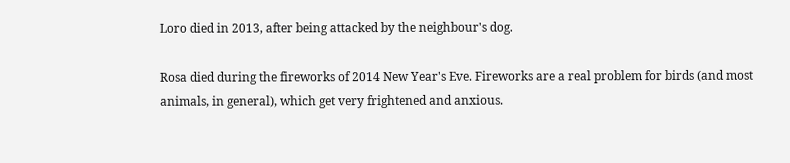Loro died in 2013, after being attacked by the neighbour's dog.

Rosa died during the fireworks of 2014 New Year's Eve. Fireworks are a real problem for birds (and most animals, in general), which get very frightened and anxious.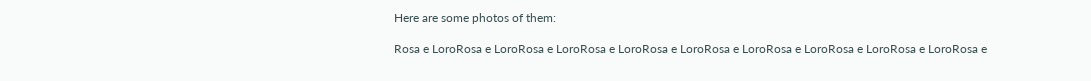Here are some photos of them:

Rosa e LoroRosa e LoroRosa e LoroRosa e LoroRosa e LoroRosa e LoroRosa e LoroRosa e LoroRosa e LoroRosa e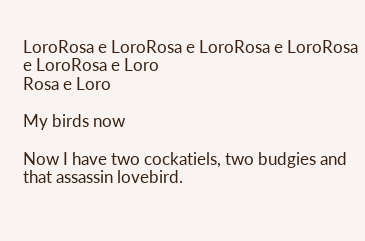LoroRosa e LoroRosa e LoroRosa e LoroRosa e LoroRosa e Loro
Rosa e Loro

My birds now

Now I have two cockatiels, two budgies and that assassin lovebird.